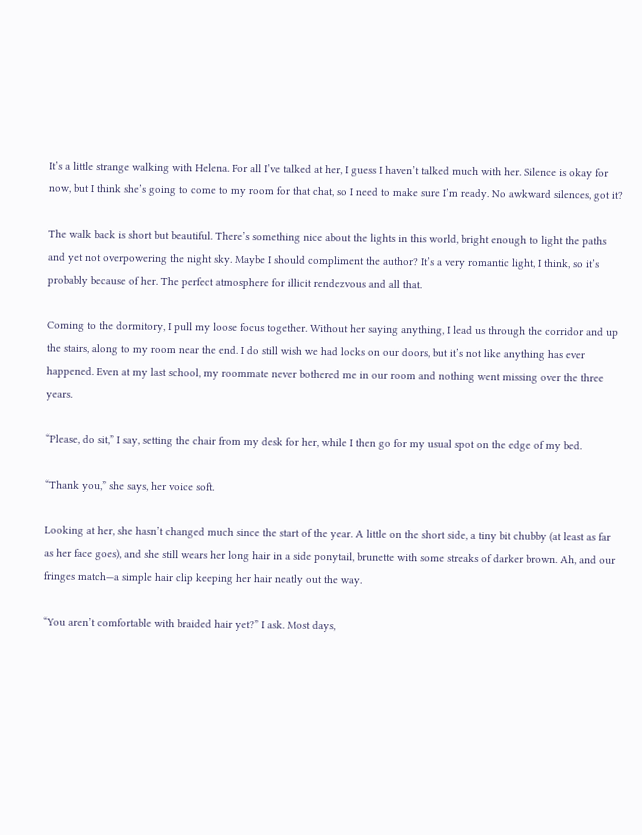It’s a little strange walking with Helena. For all I’ve talked at her, I guess I haven’t talked much with her. Silence is okay for now, but I think she’s going to come to my room for that chat, so I need to make sure I’m ready. No awkward silences, got it?

The walk back is short but beautiful. There’s something nice about the lights in this world, bright enough to light the paths and yet not overpowering the night sky. Maybe I should compliment the author? It’s a very romantic light, I think, so it’s probably because of her. The perfect atmosphere for illicit rendezvous and all that.

Coming to the dormitory, I pull my loose focus together. Without her saying anything, I lead us through the corridor and up the stairs, along to my room near the end. I do still wish we had locks on our doors, but it’s not like anything has ever happened. Even at my last school, my roommate never bothered me in our room and nothing went missing over the three years.

“Please, do sit,” I say, setting the chair from my desk for her, while I then go for my usual spot on the edge of my bed.

“Thank you,” she says, her voice soft.

Looking at her, she hasn’t changed much since the start of the year. A little on the short side, a tiny bit chubby (at least as far as her face goes), and she still wears her long hair in a side ponytail, brunette with some streaks of darker brown. Ah, and our fringes match—a simple hair clip keeping her hair neatly out the way.

“You aren’t comfortable with braided hair yet?” I ask. Most days,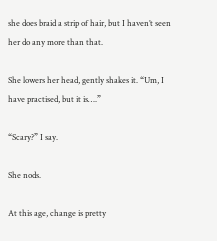she does braid a strip of hair, but I haven’t seen her do any more than that.

She lowers her head, gently shakes it. “Um, I have practised, but it is….”

“Scary?” I say.

She nods.

At this age, change is pretty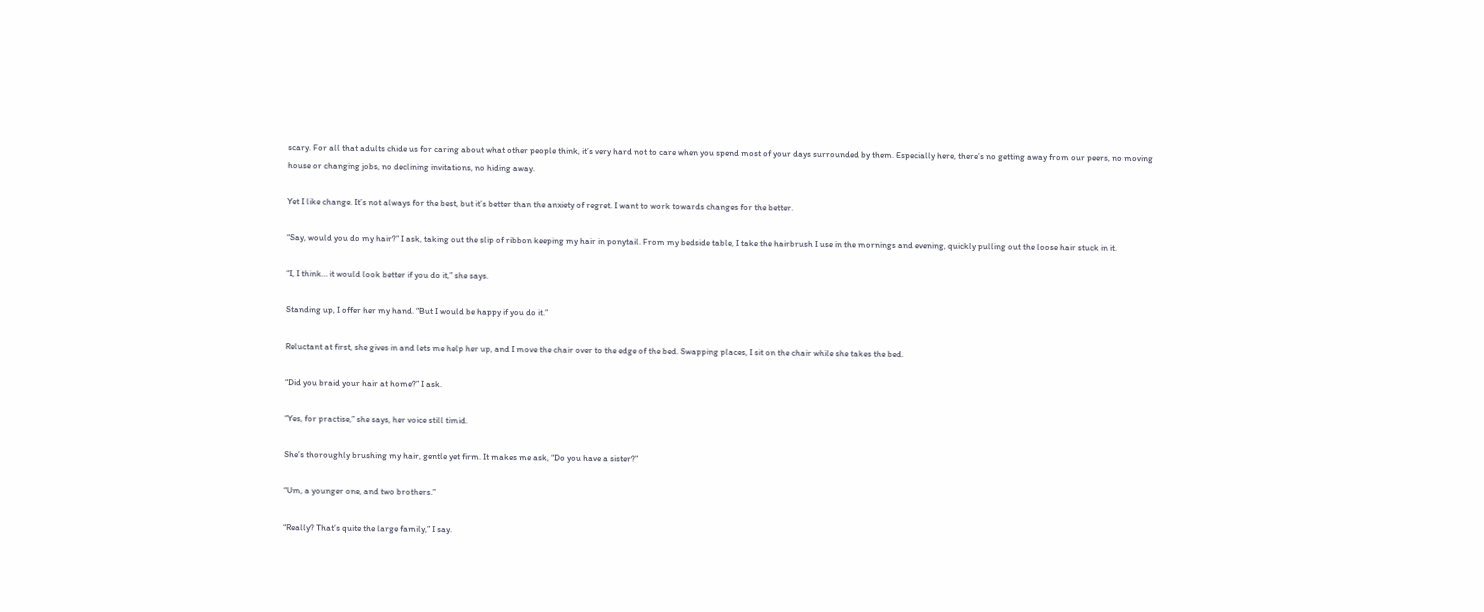scary. For all that adults chide us for caring about what other people think, it’s very hard not to care when you spend most of your days surrounded by them. Especially here, there’s no getting away from our peers, no moving house or changing jobs, no declining invitations, no hiding away.

Yet I like change. It’s not always for the best, but it’s better than the anxiety of regret. I want to work towards changes for the better.

“Say, would you do my hair?” I ask, taking out the slip of ribbon keeping my hair in ponytail. From my bedside table, I take the hairbrush I use in the mornings and evening, quickly pulling out the loose hair stuck in it.

“I, I think… it would look better if you do it,” she says.

Standing up, I offer her my hand. “But I would be happy if you do it.”

Reluctant at first, she gives in and lets me help her up, and I move the chair over to the edge of the bed. Swapping places, I sit on the chair while she takes the bed.

“Did you braid your hair at home?” I ask.

“Yes, for practise,” she says, her voice still timid.

She’s thoroughly brushing my hair, gentle yet firm. It makes me ask, “Do you have a sister?”

“Um, a younger one, and two brothers.”

“Really? That’s quite the large family,” I say.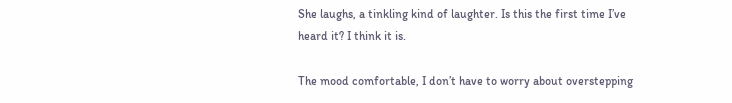She laughs, a tinkling kind of laughter. Is this the first time I’ve heard it? I think it is.

The mood comfortable, I don’t have to worry about overstepping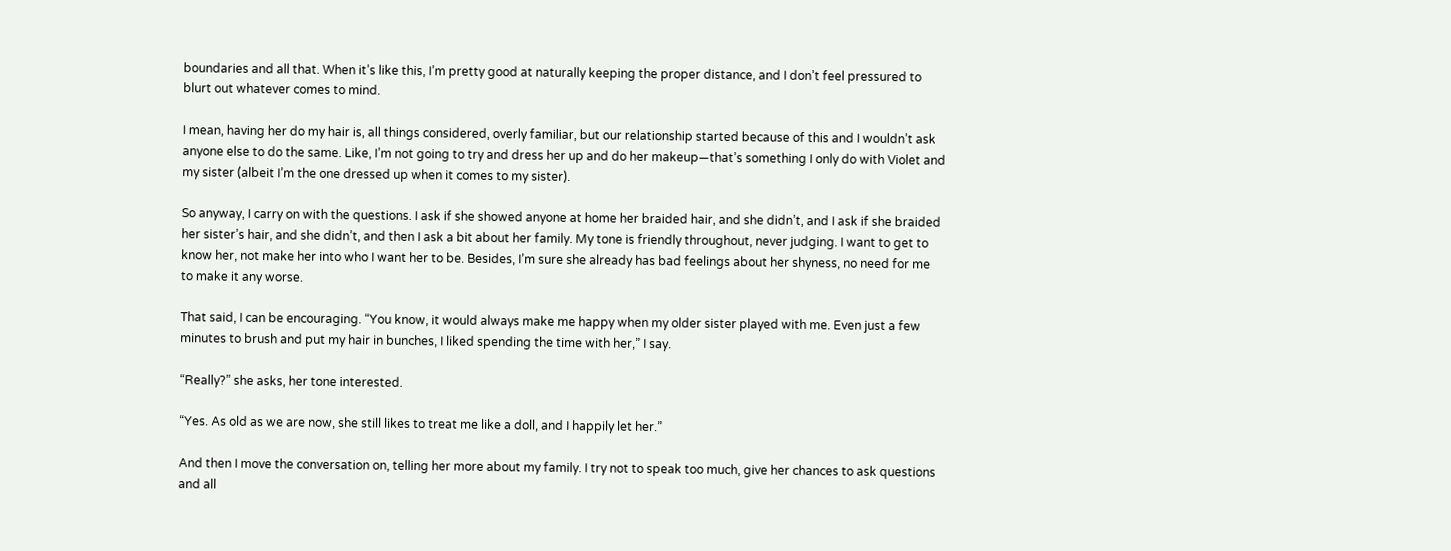boundaries and all that. When it’s like this, I’m pretty good at naturally keeping the proper distance, and I don’t feel pressured to blurt out whatever comes to mind.

I mean, having her do my hair is, all things considered, overly familiar, but our relationship started because of this and I wouldn’t ask anyone else to do the same. Like, I’m not going to try and dress her up and do her makeup—that’s something I only do with Violet and my sister (albeit I’m the one dressed up when it comes to my sister).

So anyway, I carry on with the questions. I ask if she showed anyone at home her braided hair, and she didn’t, and I ask if she braided her sister’s hair, and she didn’t, and then I ask a bit about her family. My tone is friendly throughout, never judging. I want to get to know her, not make her into who I want her to be. Besides, I’m sure she already has bad feelings about her shyness, no need for me to make it any worse.

That said, I can be encouraging. “You know, it would always make me happy when my older sister played with me. Even just a few minutes to brush and put my hair in bunches, I liked spending the time with her,” I say.

“Really?” she asks, her tone interested.

“Yes. As old as we are now, she still likes to treat me like a doll, and I happily let her.”

And then I move the conversation on, telling her more about my family. I try not to speak too much, give her chances to ask questions and all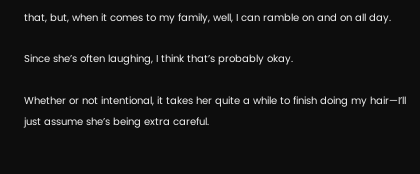that, but, when it comes to my family, well, I can ramble on and on all day.

Since she’s often laughing, I think that’s probably okay.

Whether or not intentional, it takes her quite a while to finish doing my hair—I’ll just assume she’s being extra careful.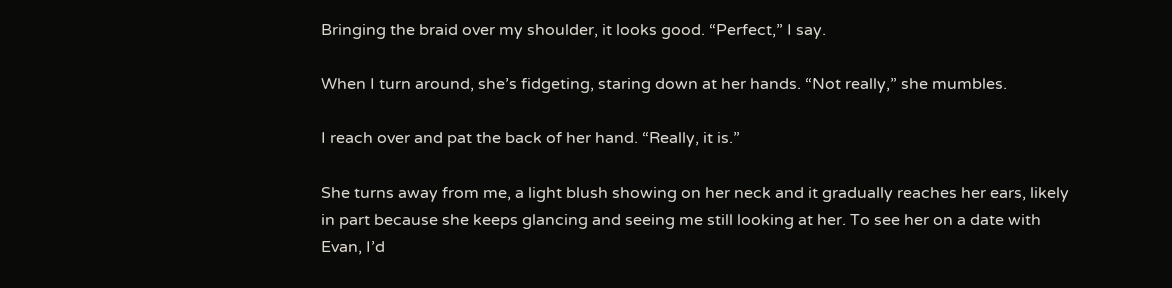Bringing the braid over my shoulder, it looks good. “Perfect,” I say.

When I turn around, she’s fidgeting, staring down at her hands. “Not really,” she mumbles.

I reach over and pat the back of her hand. “Really, it is.”

She turns away from me, a light blush showing on her neck and it gradually reaches her ears, likely in part because she keeps glancing and seeing me still looking at her. To see her on a date with Evan, I’d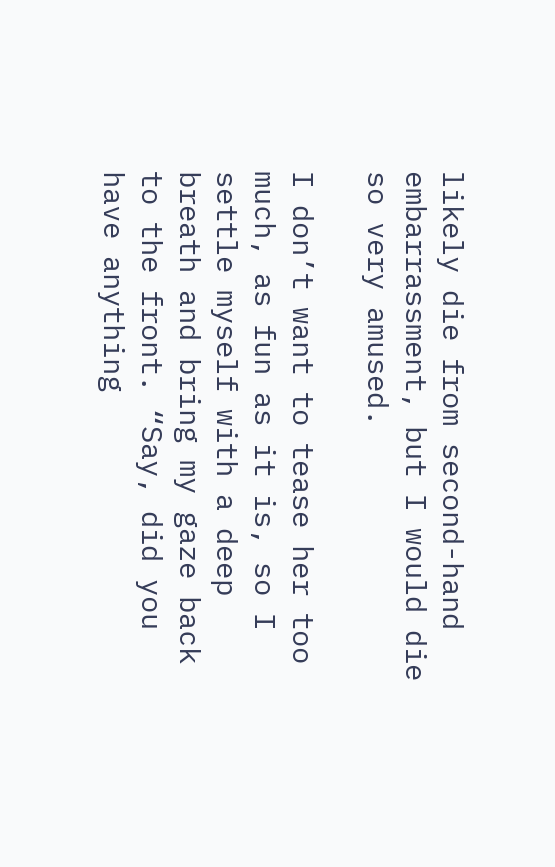likely die from second-hand embarrassment, but I would die so very amused.

I don’t want to tease her too much, as fun as it is, so I settle myself with a deep breath and bring my gaze back to the front. “Say, did you have anything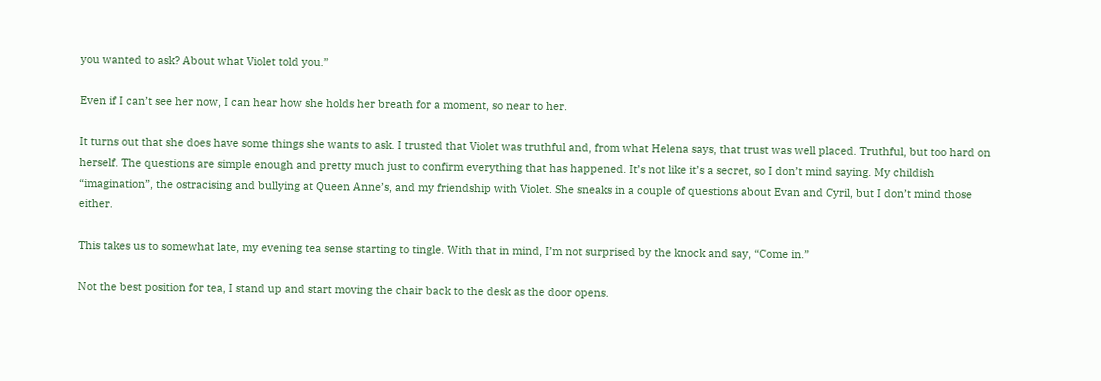you wanted to ask? About what Violet told you.”

Even if I can’t see her now, I can hear how she holds her breath for a moment, so near to her.

It turns out that she does have some things she wants to ask. I trusted that Violet was truthful and, from what Helena says, that trust was well placed. Truthful, but too hard on herself. The questions are simple enough and pretty much just to confirm everything that has happened. It’s not like it’s a secret, so I don’t mind saying. My childish “imagination”, the ostracising and bullying at Queen Anne’s, and my friendship with Violet. She sneaks in a couple of questions about Evan and Cyril, but I don’t mind those either.

This takes us to somewhat late, my evening tea sense starting to tingle. With that in mind, I’m not surprised by the knock and say, “Come in.”

Not the best position for tea, I stand up and start moving the chair back to the desk as the door opens.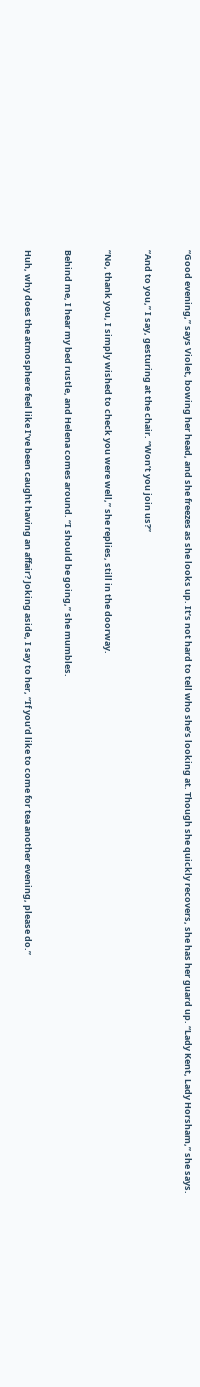“Good evening,” says Violet, bowing her head, and she freezes as she looks up. It’s not hard to tell who she’s looking at. Though she quickly recovers, she has her guard up. “Lady Kent, Lady Horsham,” she says.

“And to you,” I say, gesturing at the chair. “Won’t you join us?”

“No, thank you, I simply wished to check you were well,” she replies, still in the doorway.

Behind me, I hear my bed rustle, and Helena comes around. “I should be going,” she mumbles.

Huh, why does the atmosphere feel like I’ve been caught having an affair? Joking aside, I say to her, “If you’d like to come for tea another evening, please do.”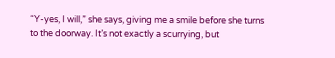“Y-yes, I will,” she says, giving me a smile before she turns to the doorway. It’s not exactly a scurrying, but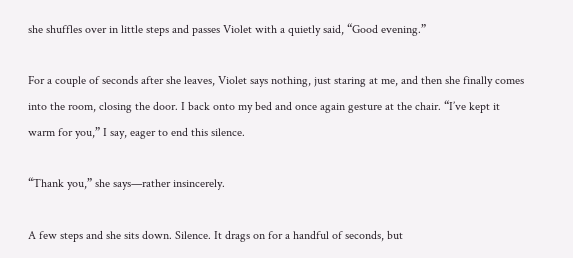she shuffles over in little steps and passes Violet with a quietly said, “Good evening.”

For a couple of seconds after she leaves, Violet says nothing, just staring at me, and then she finally comes into the room, closing the door. I back onto my bed and once again gesture at the chair. “I’ve kept it warm for you,” I say, eager to end this silence.

“Thank you,” she says—rather insincerely.

A few steps and she sits down. Silence. It drags on for a handful of seconds, but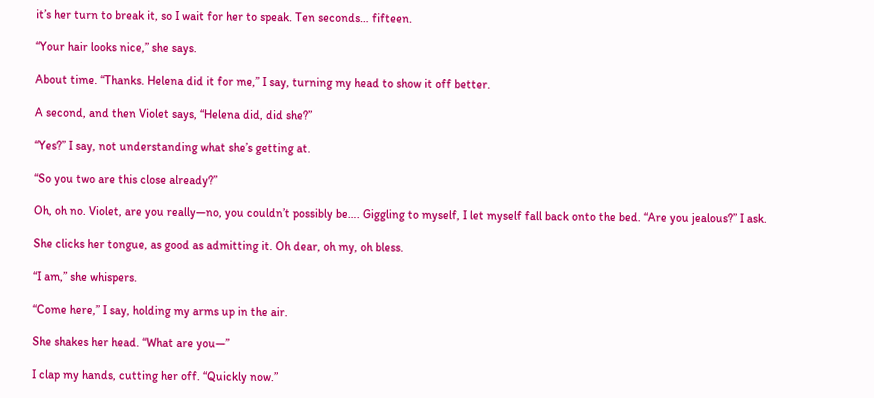it’s her turn to break it, so I wait for her to speak. Ten seconds… fifteen.

“Your hair looks nice,” she says.

About time. “Thanks. Helena did it for me,” I say, turning my head to show it off better.

A second, and then Violet says, “Helena did, did she?”

“Yes?” I say, not understanding what she’s getting at.

“So you two are this close already?”

Oh, oh no. Violet, are you really—no, you couldn’t possibly be…. Giggling to myself, I let myself fall back onto the bed. “Are you jealous?” I ask.

She clicks her tongue, as good as admitting it. Oh dear, oh my, oh bless.

“I am,” she whispers.

“Come here,” I say, holding my arms up in the air.

She shakes her head. “What are you—”

I clap my hands, cutting her off. “Quickly now.”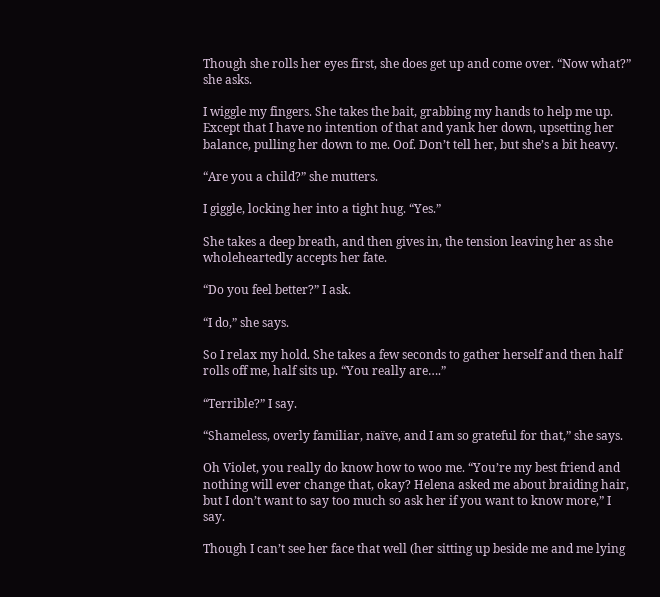Though she rolls her eyes first, she does get up and come over. “Now what?” she asks.

I wiggle my fingers. She takes the bait, grabbing my hands to help me up. Except that I have no intention of that and yank her down, upsetting her balance, pulling her down to me. Oof. Don’t tell her, but she’s a bit heavy.

“Are you a child?” she mutters.

I giggle, locking her into a tight hug. “Yes.”

She takes a deep breath, and then gives in, the tension leaving her as she wholeheartedly accepts her fate.

“Do you feel better?” I ask.

“I do,” she says.

So I relax my hold. She takes a few seconds to gather herself and then half rolls off me, half sits up. “You really are….”

“Terrible?” I say.

“Shameless, overly familiar, naïve, and I am so grateful for that,” she says.

Oh Violet, you really do know how to woo me. “You’re my best friend and nothing will ever change that, okay? Helena asked me about braiding hair, but I don’t want to say too much so ask her if you want to know more,” I say.

Though I can’t see her face that well (her sitting up beside me and me lying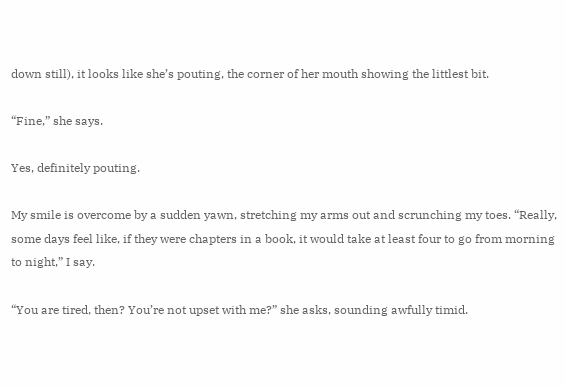down still), it looks like she’s pouting, the corner of her mouth showing the littlest bit.

“Fine,” she says.

Yes, definitely pouting.

My smile is overcome by a sudden yawn, stretching my arms out and scrunching my toes. “Really, some days feel like, if they were chapters in a book, it would take at least four to go from morning to night,” I say.

“You are tired, then? You’re not upset with me?” she asks, sounding awfully timid.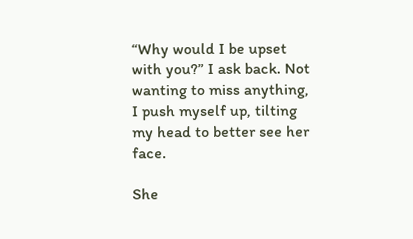“Why would I be upset with you?” I ask back. Not wanting to miss anything, I push myself up, tilting my head to better see her face.

She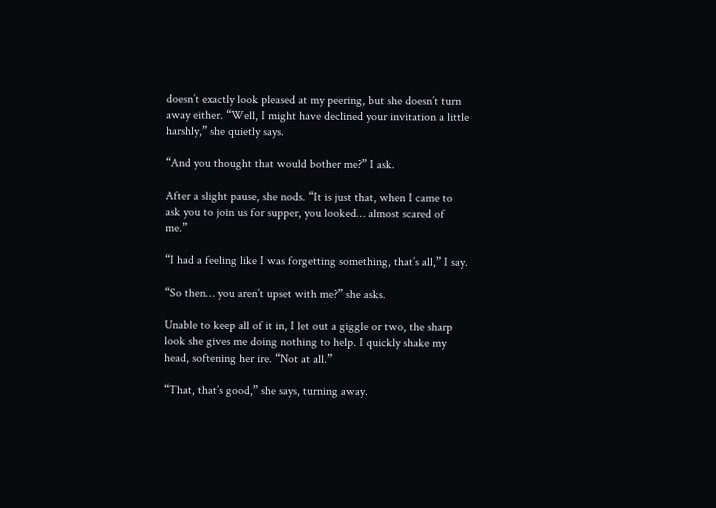doesn’t exactly look pleased at my peering, but she doesn’t turn away either. “Well, I might have declined your invitation a little harshly,” she quietly says.

“And you thought that would bother me?” I ask.

After a slight pause, she nods. “It is just that, when I came to ask you to join us for supper, you looked… almost scared of me.”

“I had a feeling like I was forgetting something, that’s all,” I say.

“So then… you aren’t upset with me?” she asks.

Unable to keep all of it in, I let out a giggle or two, the sharp look she gives me doing nothing to help. I quickly shake my head, softening her ire. “Not at all.”

“That, that’s good,” she says, turning away.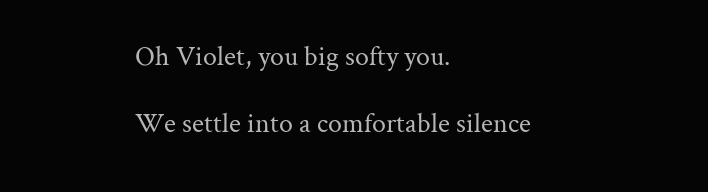Oh Violet, you big softy you.

We settle into a comfortable silence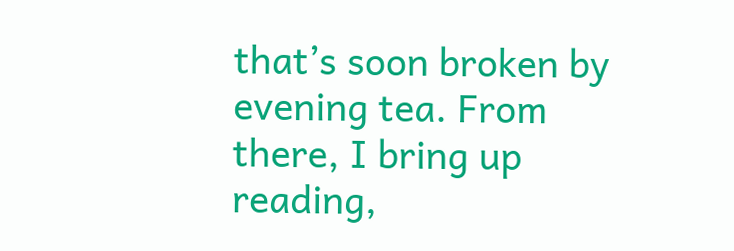that’s soon broken by evening tea. From there, I bring up reading,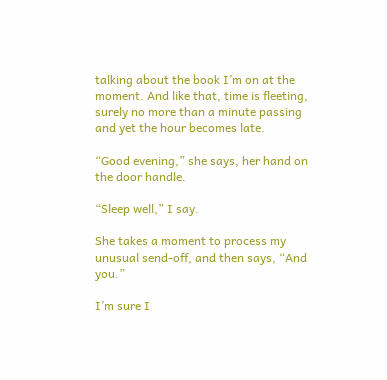talking about the book I’m on at the moment. And like that, time is fleeting, surely no more than a minute passing and yet the hour becomes late.

“Good evening,” she says, her hand on the door handle.

“Sleep well,” I say.

She takes a moment to process my unusual send-off, and then says, “And you.”

I’m sure I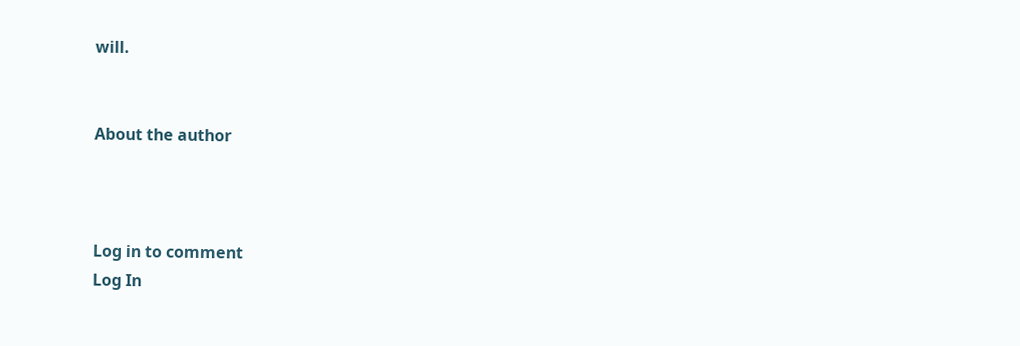will.


About the author



Log in to comment
Log In